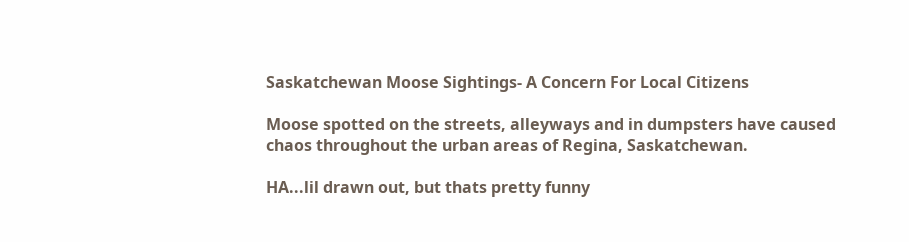Saskatchewan Moose Sightings- A Concern For Local Citizens

Moose spotted on the streets, alleyways and in dumpsters have caused chaos throughout the urban areas of Regina, Saskatchewan.

HA...lil drawn out, but thats pretty funny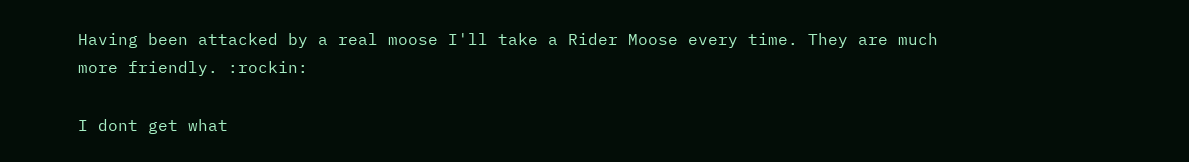Having been attacked by a real moose I'll take a Rider Moose every time. They are much more friendly. :rockin:

I dont get what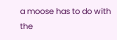a moose has to do with the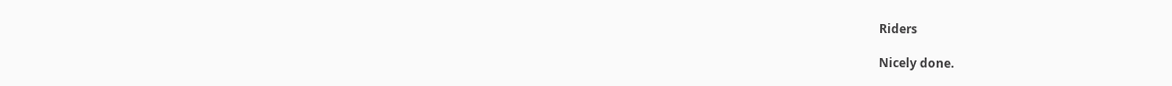Riders

Nicely done.